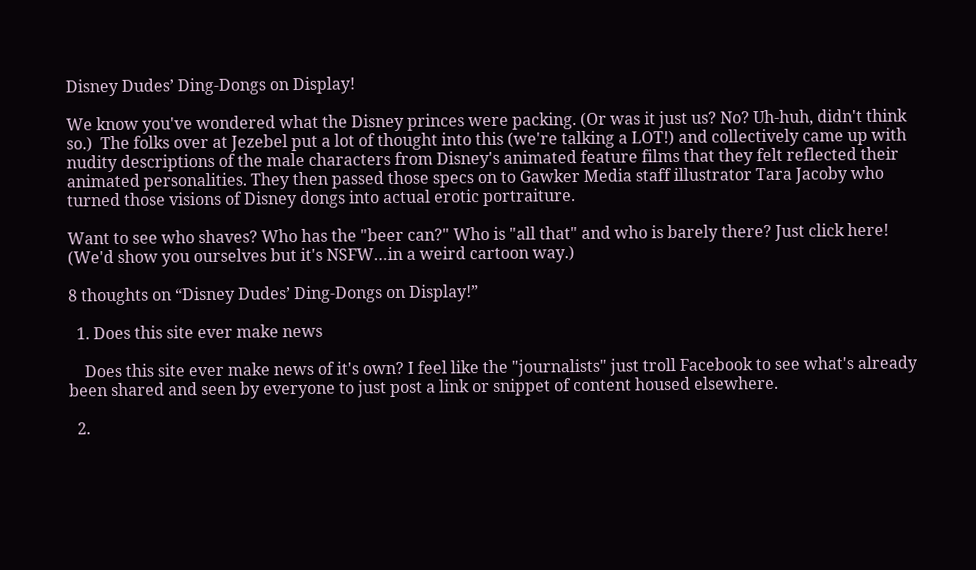Disney Dudes’ Ding-Dongs on Display!

We know you've wondered what the Disney princes were packing. (Or was it just us? No? Uh-huh, didn't think so.)  The folks over at Jezebel put a lot of thought into this (we're talking a LOT!) and collectively came up with nudity descriptions of the male characters from Disney's animated feature films that they felt reflected their animated personalities. They then passed those specs on to Gawker Media staff illustrator Tara Jacoby who turned those visions of Disney dongs into actual erotic portraiture.

Want to see who shaves? Who has the "beer can?" Who is "all that" and who is barely there? Just click here! (We'd show you ourselves but it's NSFW…in a weird cartoon way.)

8 thoughts on “Disney Dudes’ Ding-Dongs on Display!”

  1. Does this site ever make news

    Does this site ever make news of it's own? I feel like the "journalists" just troll Facebook to see what's already been shared and seen by everyone to just post a link or snippet of content housed elsewhere.

  2.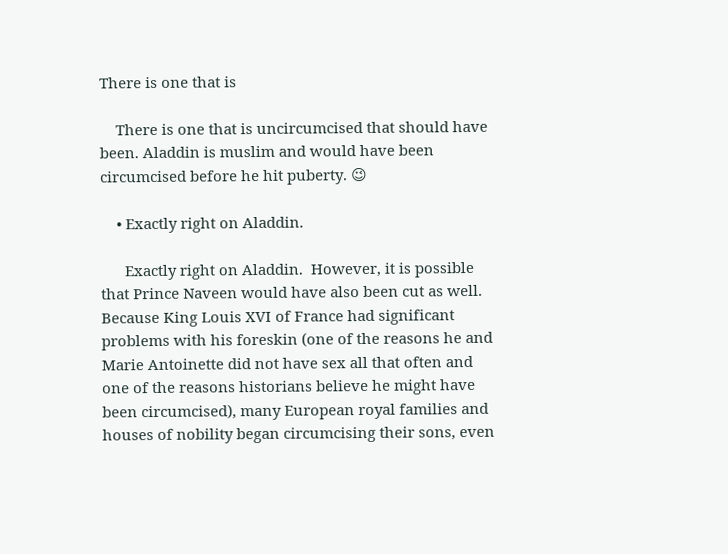There is one that is

    There is one that is uncircumcised that should have been. Aladdin is muslim and would have been circumcised before he hit puberty. 😉

    • Exactly right on Aladdin.

      Exactly right on Aladdin.  However, it is possible that Prince Naveen would have also been cut as well.  Because King Louis XVI of France had significant problems with his foreskin (one of the reasons he and Marie Antoinette did not have sex all that often and one of the reasons historians believe he might have been circumcised), many European royal families and houses of nobility began circumcising their sons, even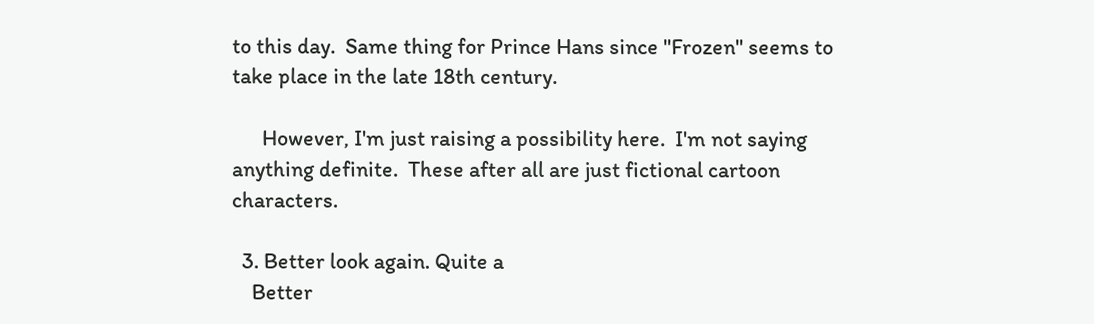to this day.  Same thing for Prince Hans since "Frozen" seems to take place in the late 18th century.

      However, I'm just raising a possibility here.  I'm not saying anything definite.  These after all are just fictional cartoon characters.

  3. Better look again. Quite a
    Better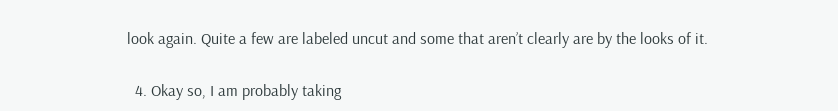look again. Quite a few are labeled uncut and some that aren’t clearly are by the looks of it.

  4. Okay so, I am probably taking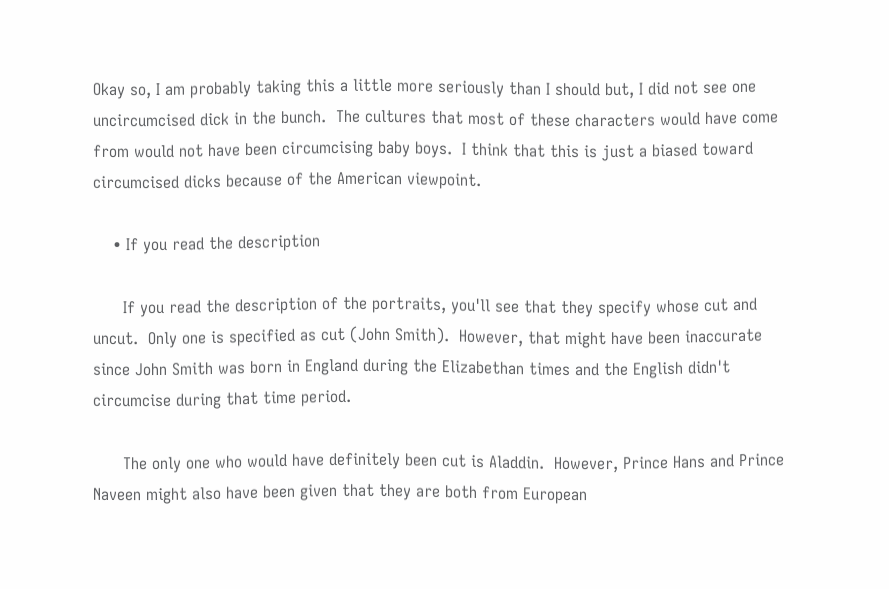Okay so, I am probably taking this a little more seriously than I should but, I did not see one uncircumcised dick in the bunch.  The cultures that most of these characters would have come from would not have been circumcising baby boys.  I think that this is just a biased toward circumcised dicks because of the American viewpoint.

    • If you read the description

      If you read the description of the portraits, you'll see that they specify whose cut and uncut.  Only one is specified as cut (John Smith).  However, that might have been inaccurate since John Smith was born in England during the Elizabethan times and the English didn't circumcise during that time period.

      The only one who would have definitely been cut is Aladdin.  However, Prince Hans and Prince Naveen might also have been given that they are both from European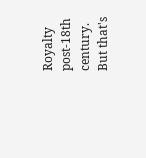Royalty post-18th century.  But that's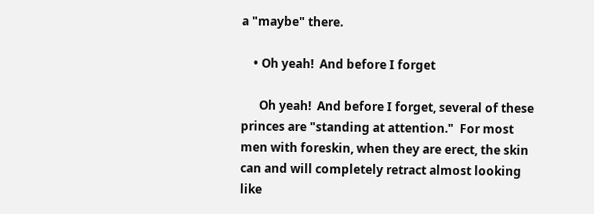a "maybe" there.

    • Oh yeah!  And before I forget

      Oh yeah!  And before I forget, several of these princes are "standing at attention."  For most men with foreskin, when they are erect, the skin can and will completely retract almost looking like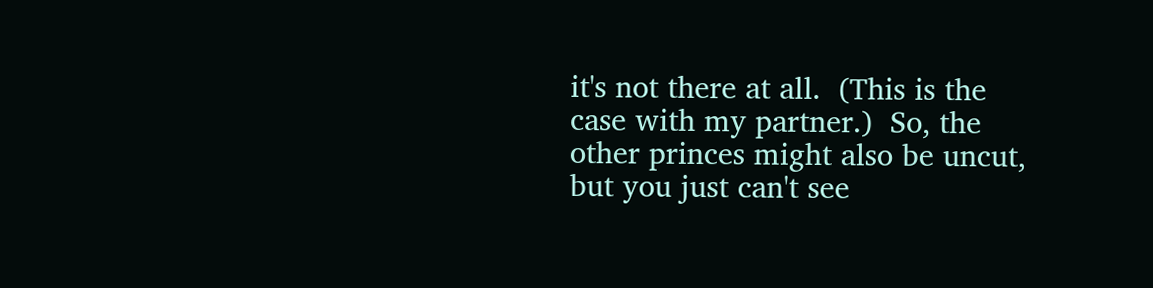it's not there at all.  (This is the case with my partner.)  So, the other princes might also be uncut, but you just can't see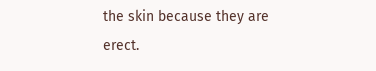the skin because they are erect.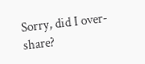Sorry, did I over-share?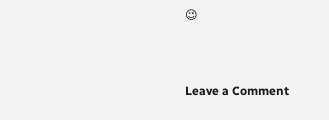😉



Leave a Comment